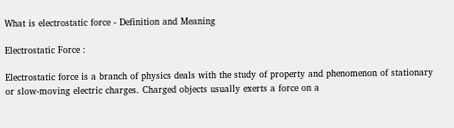What is electrostatic force - Definition and Meaning

Electrostatic Force :

Electrostatic force is a branch of physics deals with the study of property and phenomenon of stationary or slow-moving electric charges. Charged objects usually exerts a force on a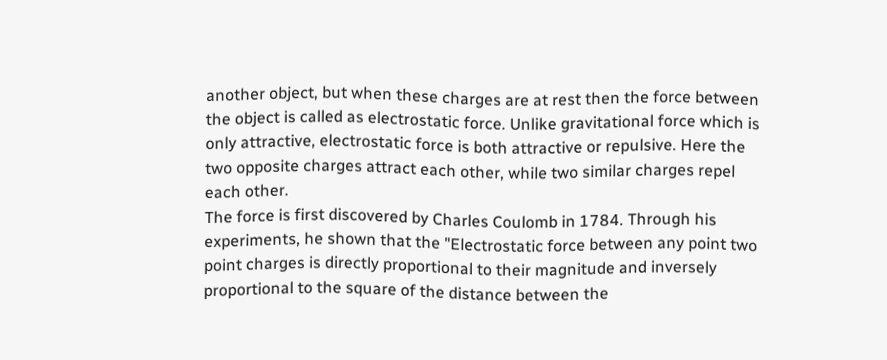another object, but when these charges are at rest then the force between the object is called as electrostatic force. Unlike gravitational force which is only attractive, electrostatic force is both attractive or repulsive. Here the two opposite charges attract each other, while two similar charges repel each other.
The force is first discovered by Charles Coulomb in 1784. Through his experiments, he shown that the "Electrostatic force between any point two point charges is directly proportional to their magnitude and inversely proportional to the square of the distance between the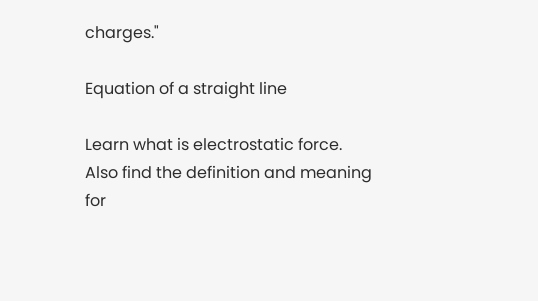charges."

Equation of a straight line

Learn what is electrostatic force. Also find the definition and meaning for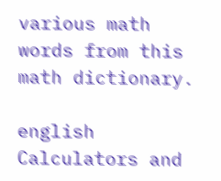various math words from this math dictionary.

english Calculators and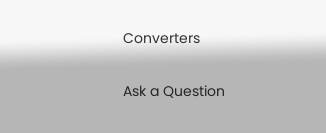Converters

Ask a Question